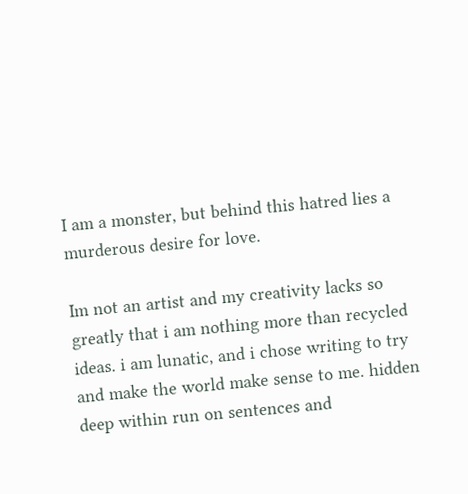I am a monster, but behind this hatred lies a murderous desire for love.

Im not an artist and my creativity lacks so greatly that i am nothing more than recycled ideas. i am lunatic, and i chose writing to try and make the world make sense to me. hidden deep within run on sentences and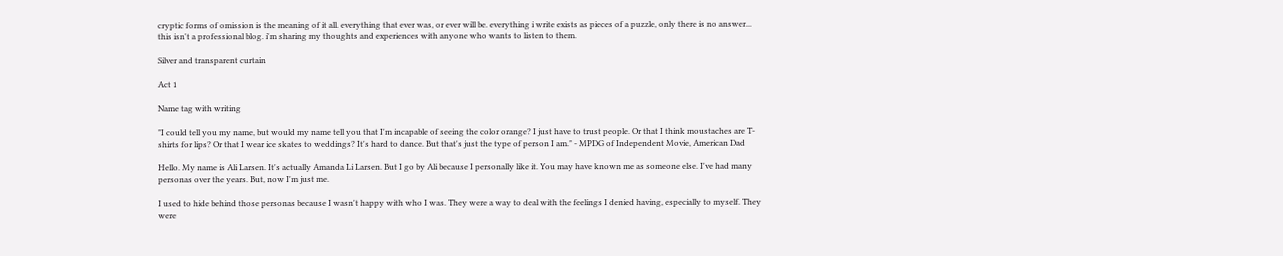cryptic forms of omission is the meaning of it all. everything that ever was, or ever will be. everything i write exists as pieces of a puzzle, only there is no answer... this isn't a professional blog. i'm sharing my thoughts and experiences with anyone who wants to listen to them.

Silver and transparent curtain

Act 1

Name tag with writing

"I could tell you my name, but would my name tell you that I'm incapable of seeing the color orange? I just have to trust people. Or that I think moustaches are T-shirts for lips? Or that I wear ice skates to weddings? It's hard to dance. But that's just the type of person I am." - MPDG of Independent Movie, American Dad

Hello. My name is Ali Larsen. It's actually Amanda Li Larsen. But I go by Ali because I personally like it. You may have known me as someone else. I've had many personas over the years. But, now I'm just me.

I used to hide behind those personas because I wasn't happy with who I was. They were a way to deal with the feelings I denied having, especially to myself. They were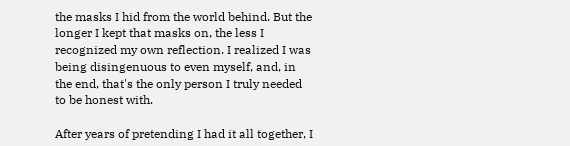the masks I hid from the world behind. But the longer I kept that masks on, the less I recognized my own reflection. I realized I was being disingenuous to even myself, and, in the end, that's the only person I truly needed to be honest with.

After years of pretending I had it all together, I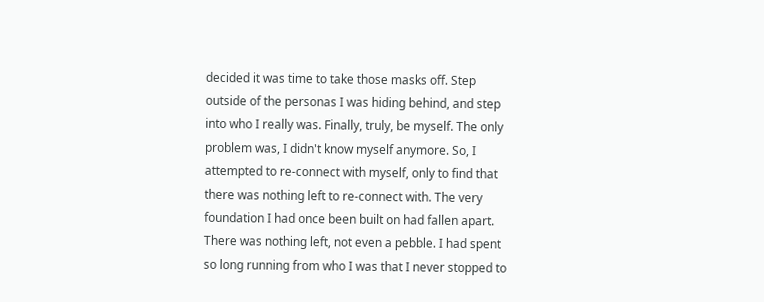decided it was time to take those masks off. Step outside of the personas I was hiding behind, and step into who I really was. Finally, truly, be myself. The only problem was, I didn't know myself anymore. So, I attempted to re-connect with myself, only to find that there was nothing left to re-connect with. The very foundation I had once been built on had fallen apart. There was nothing left, not even a pebble. I had spent so long running from who I was that I never stopped to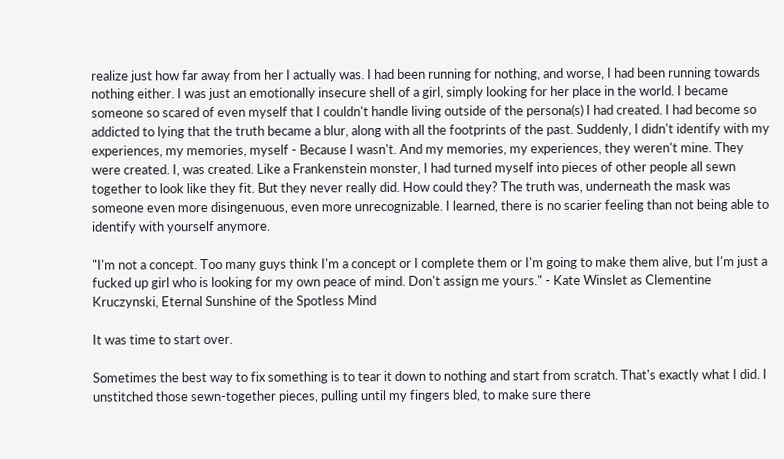realize just how far away from her I actually was. I had been running for nothing, and worse, I had been running towards nothing either. I was just an emotionally insecure shell of a girl, simply looking for her place in the world. I became someone so scared of even myself that I couldn't handle living outside of the persona(s) I had created. I had become so addicted to lying that the truth became a blur, along with all the footprints of the past. Suddenly, I didn't identify with my experiences, my memories, myself - Because I wasn't. And my memories, my experiences, they weren't mine. They were created. I, was created. Like a Frankenstein monster, I had turned myself into pieces of other people all sewn together to look like they fit. But they never really did. How could they? The truth was, underneath the mask was someone even more disingenuous, even more unrecognizable. I learned, there is no scarier feeling than not being able to identify with yourself anymore.

"I'm not a concept. Too many guys think I'm a concept or I complete them or I'm going to make them alive, but I'm just a fucked up girl who is looking for my own peace of mind. Don't assign me yours." - Kate Winslet as Clementine Kruczynski, Eternal Sunshine of the Spotless Mind

It was time to start over.

Sometimes the best way to fix something is to tear it down to nothing and start from scratch. That's exactly what I did. I unstitched those sewn-together pieces, pulling until my fingers bled, to make sure there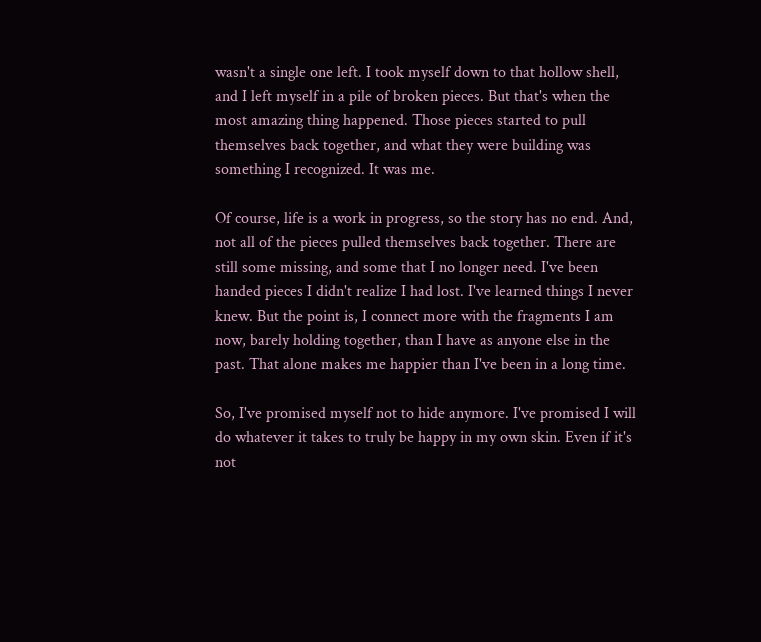wasn't a single one left. I took myself down to that hollow shell, and I left myself in a pile of broken pieces. But that's when the most amazing thing happened. Those pieces started to pull themselves back together, and what they were building was something I recognized. It was me.

Of course, life is a work in progress, so the story has no end. And, not all of the pieces pulled themselves back together. There are still some missing, and some that I no longer need. I've been handed pieces I didn't realize I had lost. I've learned things I never knew. But the point is, I connect more with the fragments I am now, barely holding together, than I have as anyone else in the past. That alone makes me happier than I've been in a long time.

So, I've promised myself not to hide anymore. I've promised I will do whatever it takes to truly be happy in my own skin. Even if it's not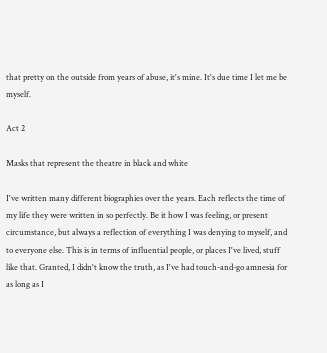that pretty on the outside from years of abuse, it's mine. It's due time I let me be myself.

Act 2

Masks that represent the theatre in black and white

I've written many different biographies over the years. Each reflects the time of my life they were written in so perfectly. Be it how I was feeling, or present circumstance, but always a reflection of everything I was denying to myself, and to everyone else. This is in terms of influential people, or places I've lived, stuff like that. Granted, I didn't know the truth, as I've had touch-and-go amnesia for as long as I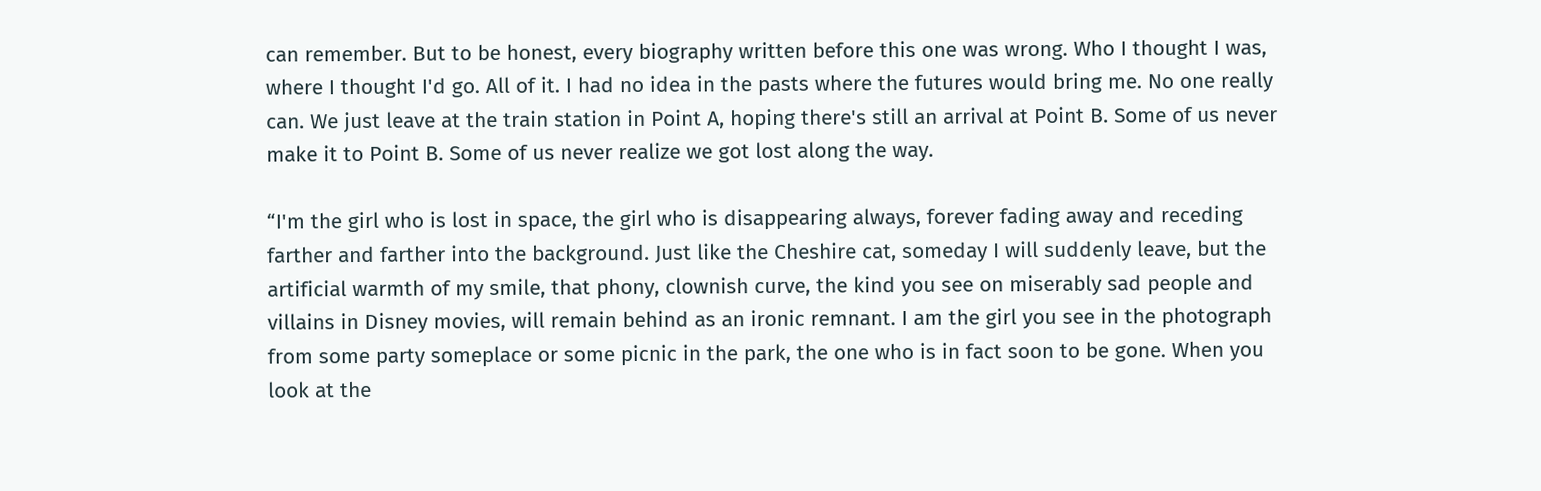can remember. But to be honest, every biography written before this one was wrong. Who I thought I was, where I thought I'd go. All of it. I had no idea in the pasts where the futures would bring me. No one really can. We just leave at the train station in Point A, hoping there's still an arrival at Point B. Some of us never make it to Point B. Some of us never realize we got lost along the way.

“I'm the girl who is lost in space, the girl who is disappearing always, forever fading away and receding farther and farther into the background. Just like the Cheshire cat, someday I will suddenly leave, but the artificial warmth of my smile, that phony, clownish curve, the kind you see on miserably sad people and villains in Disney movies, will remain behind as an ironic remnant. I am the girl you see in the photograph from some party someplace or some picnic in the park, the one who is in fact soon to be gone. When you look at the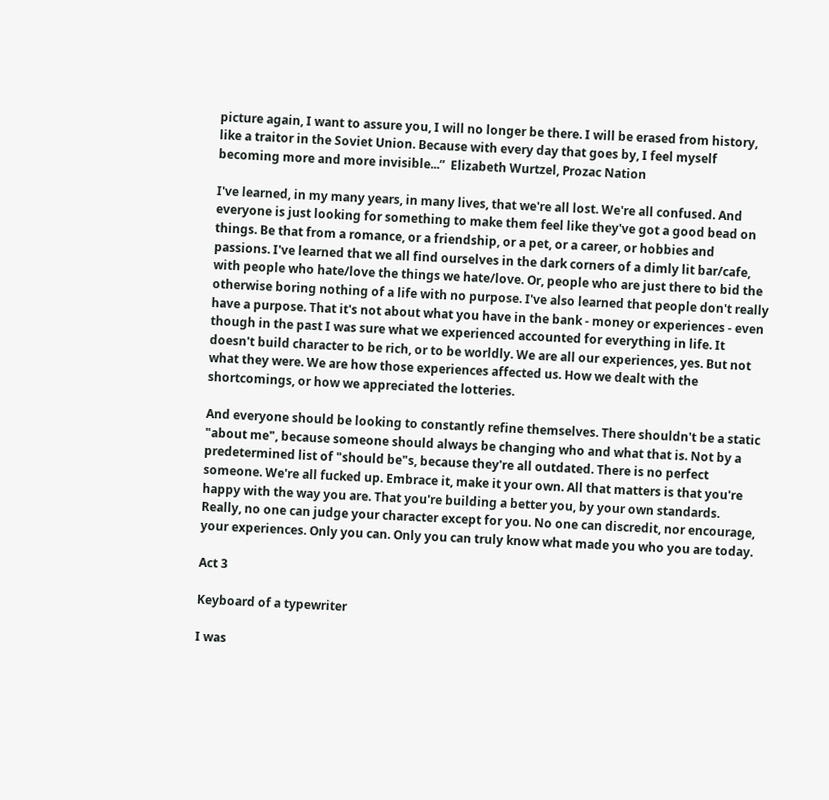picture again, I want to assure you, I will no longer be there. I will be erased from history, like a traitor in the Soviet Union. Because with every day that goes by, I feel myself becoming more and more invisible...”  Elizabeth Wurtzel, Prozac Nation

I've learned, in my many years, in many lives, that we're all lost. We're all confused. And everyone is just looking for something to make them feel like they've got a good bead on things. Be that from a romance, or a friendship, or a pet, or a career, or hobbies and passions. I've learned that we all find ourselves in the dark corners of a dimly lit bar/cafe, with people who hate/love the things we hate/love. Or, people who are just there to bid the otherwise boring nothing of a life with no purpose. I've also learned that people don't really have a purpose. That it's not about what you have in the bank - money or experiences - even though in the past I was sure what we experienced accounted for everything in life. It doesn't build character to be rich, or to be worldly. We are all our experiences, yes. But not what they were. We are how those experiences affected us. How we dealt with the shortcomings, or how we appreciated the lotteries.

And everyone should be looking to constantly refine themselves. There shouldn't be a static "about me", because someone should always be changing who and what that is. Not by a predetermined list of "should be"s, because they're all outdated. There is no perfect someone. We're all fucked up. Embrace it, make it your own. All that matters is that you're happy with the way you are. That you're building a better you, by your own standards. Really, no one can judge your character except for you. No one can discredit, nor encourage, your experiences. Only you can. Only you can truly know what made you who you are today.

Act 3

Keyboard of a typewriter

I was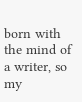born with the mind of a writer, so my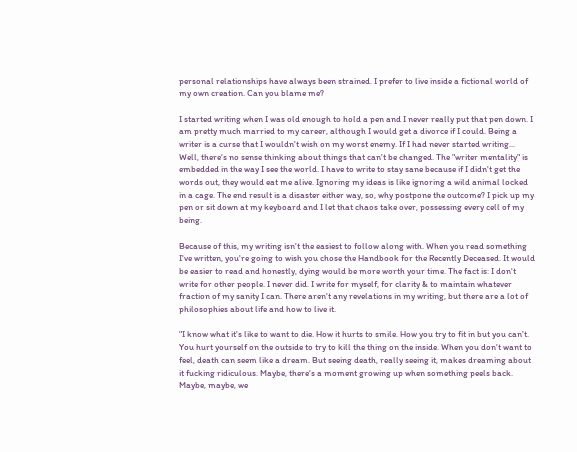personal relationships have always been strained. I prefer to live inside a fictional world of my own creation. Can you blame me?

I started writing when I was old enough to hold a pen and I never really put that pen down. I am pretty much married to my career, although I would get a divorce if I could. Being a writer is a curse that I wouldn't wish on my worst enemy. If I had never started writing... Well, there's no sense thinking about things that can't be changed. The "writer mentality" is embedded in the way I see the world. I have to write to stay sane because if I didn't get the words out, they would eat me alive. Ignoring my ideas is like ignoring a wild animal locked in a cage. The end result is a disaster either way, so, why postpone the outcome? I pick up my pen or sit down at my keyboard and I let that chaos take over, possessing every cell of my being.

Because of this, my writing isn't the easiest to follow along with. When you read something I've written, you're going to wish you chose the Handbook for the Recently Deceased. It would be easier to read and honestly, dying would be more worth your time. The fact is: I don't write for other people. I never did. I write for myself, for clarity & to maintain whatever fraction of my sanity I can. There aren't any revelations in my writing, but there are a lot of philosophies about life and how to live it.

"I know what it's like to want to die. How it hurts to smile. How you try to fit in but you can't. You hurt yourself on the outside to try to kill the thing on the inside. When you don't want to feel, death can seem like a dream. But seeing death, really seeing it, makes dreaming about it fucking ridiculous. Maybe, there's a moment growing up when something peels back. Maybe, maybe, we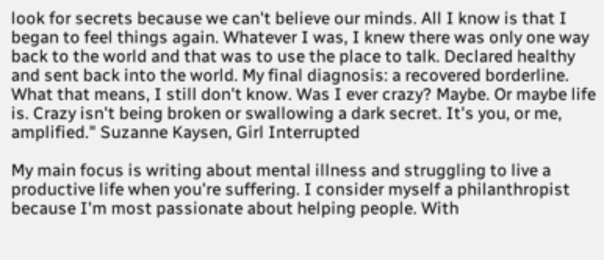look for secrets because we can't believe our minds. All I know is that I began to feel things again. Whatever I was, I knew there was only one way back to the world and that was to use the place to talk. Declared healthy and sent back into the world. My final diagnosis: a recovered borderline. What that means, I still don't know. Was I ever crazy? Maybe. Or maybe life is. Crazy isn't being broken or swallowing a dark secret. It's you, or me, amplified." Suzanne Kaysen, Girl Interrupted

My main focus is writing about mental illness and struggling to live a productive life when you're suffering. I consider myself a philanthropist because I'm most passionate about helping people. With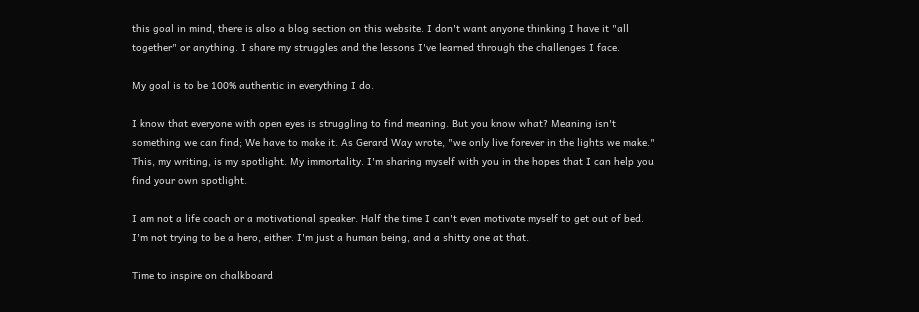this goal in mind, there is also a blog section on this website. I don't want anyone thinking I have it "all together" or anything. I share my struggles and the lessons I've learned through the challenges I face.

My goal is to be 100% authentic in everything I do.

I know that everyone with open eyes is struggling to find meaning. But you know what? Meaning isn't something we can find; We have to make it. As Gerard Way wrote, "we only live forever in the lights we make." This, my writing, is my spotlight. My immortality. I'm sharing myself with you in the hopes that I can help you find your own spotlight.

I am not a life coach or a motivational speaker. Half the time I can't even motivate myself to get out of bed. I'm not trying to be a hero, either. I'm just a human being, and a shitty one at that.

Time to inspire on chalkboard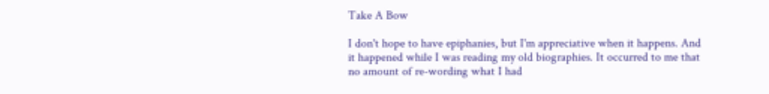Take A Bow

I don't hope to have epiphanies, but I'm appreciative when it happens. And it happened while I was reading my old biographies. It occurred to me that no amount of re-wording what I had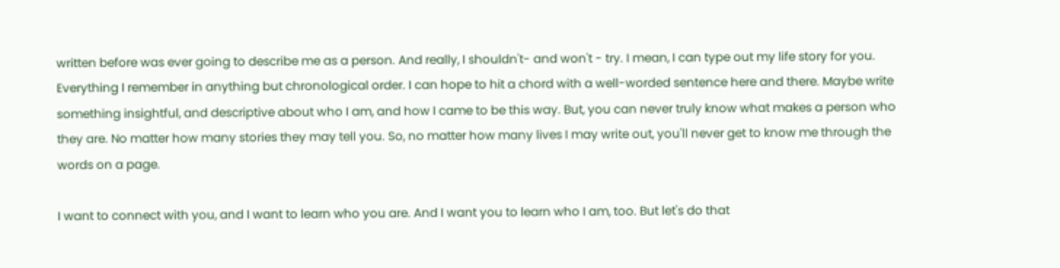written before was ever going to describe me as a person. And really, I shouldn't- and won't - try. I mean, I can type out my life story for you. Everything I remember in anything but chronological order. I can hope to hit a chord with a well-worded sentence here and there. Maybe write something insightful, and descriptive about who I am, and how I came to be this way. But, you can never truly know what makes a person who they are. No matter how many stories they may tell you. So, no matter how many lives I may write out, you'll never get to know me through the words on a page.

I want to connect with you, and I want to learn who you are. And I want you to learn who I am, too. But let's do that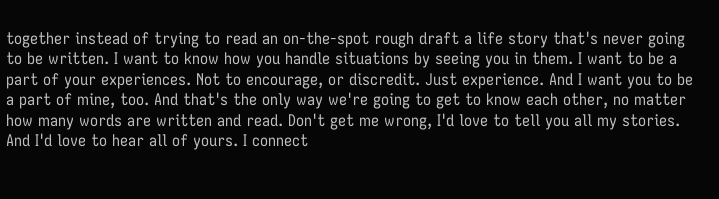together instead of trying to read an on-the-spot rough draft a life story that's never going to be written. I want to know how you handle situations by seeing you in them. I want to be a part of your experiences. Not to encourage, or discredit. Just experience. And I want you to be a part of mine, too. And that's the only way we're going to get to know each other, no matter how many words are written and read. Don't get me wrong, I'd love to tell you all my stories. And I'd love to hear all of yours. I connect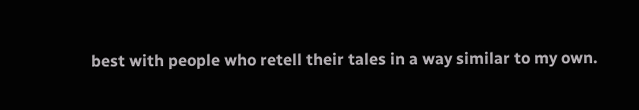best with people who retell their tales in a way similar to my own.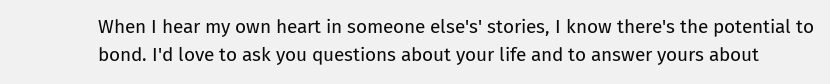When I hear my own heart in someone else's' stories, I know there's the potential to bond. I'd love to ask you questions about your life and to answer yours about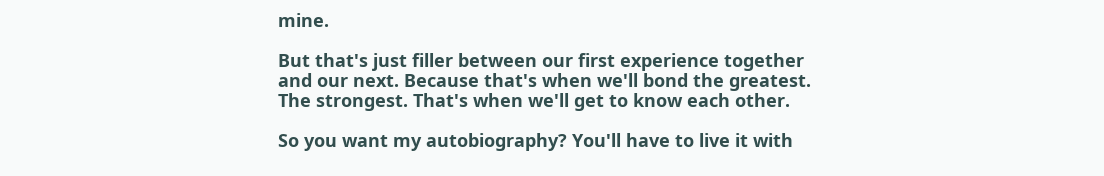mine.

But that's just filler between our first experience together and our next. Because that's when we'll bond the greatest. The strongest. That's when we'll get to know each other.

So you want my autobiography? You'll have to live it with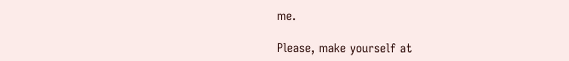me.

Please, make yourself at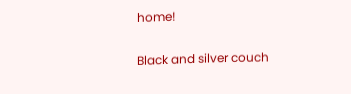home!

Black and silver couch